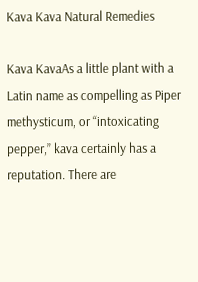Kava Kava Natural Remedies

Kava KavaAs a little plant with a Latin name as compelling as Piper methysticum, or “intoxicating pepper,” kava certainly has a reputation. There are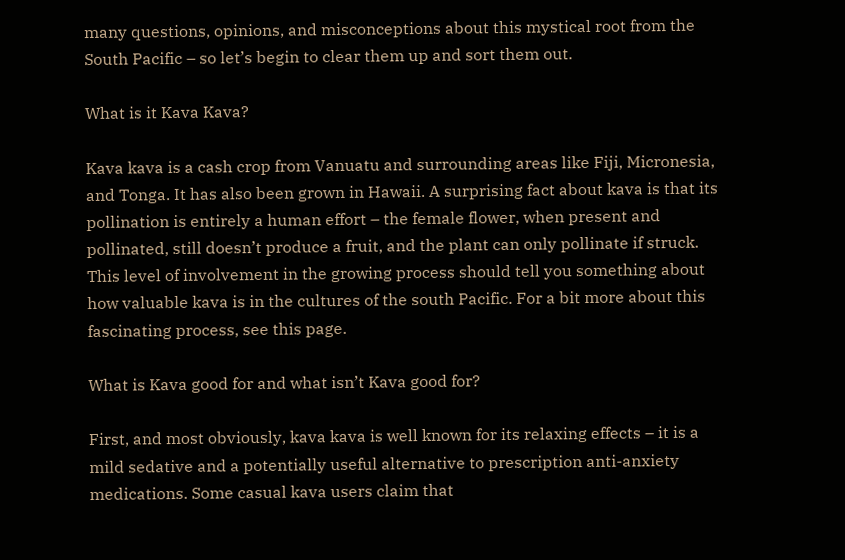many questions, opinions, and misconceptions about this mystical root from the South Pacific – so let’s begin to clear them up and sort them out.

What is it Kava Kava?

Kava kava is a cash crop from Vanuatu and surrounding areas like Fiji, Micronesia, and Tonga. It has also been grown in Hawaii. A surprising fact about kava is that its pollination is entirely a human effort – the female flower, when present and pollinated, still doesn’t produce a fruit, and the plant can only pollinate if struck. This level of involvement in the growing process should tell you something about how valuable kava is in the cultures of the south Pacific. For a bit more about this fascinating process, see this page.

What is Kava good for and what isn’t Kava good for?

First, and most obviously, kava kava is well known for its relaxing effects – it is a mild sedative and a potentially useful alternative to prescription anti-anxiety medications. Some casual kava users claim that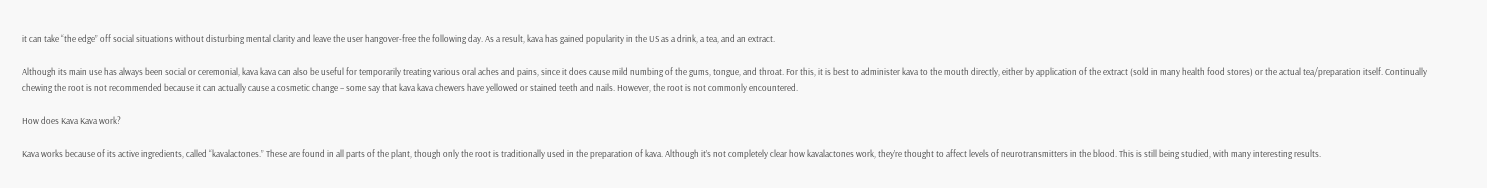it can take “the edge” off social situations without disturbing mental clarity and leave the user hangover-free the following day. As a result, kava has gained popularity in the US as a drink, a tea, and an extract.

Although its main use has always been social or ceremonial, kava kava can also be useful for temporarily treating various oral aches and pains, since it does cause mild numbing of the gums, tongue, and throat. For this, it is best to administer kava to the mouth directly, either by application of the extract (sold in many health food stores) or the actual tea/preparation itself. Continually chewing the root is not recommended because it can actually cause a cosmetic change – some say that kava kava chewers have yellowed or stained teeth and nails. However, the root is not commonly encountered.

How does Kava Kava work?

Kava works because of its active ingredients, called “kavalactones.” These are found in all parts of the plant, though only the root is traditionally used in the preparation of kava. Although it’s not completely clear how kavalactones work, they’re thought to affect levels of neurotransmitters in the blood. This is still being studied, with many interesting results.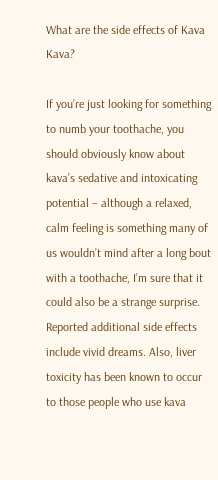What are the side effects of Kava Kava?

If you’re just looking for something to numb your toothache, you should obviously know about kava’s sedative and intoxicating potential – although a relaxed, calm feeling is something many of us wouldn’t mind after a long bout with a toothache, I’m sure that it could also be a strange surprise. Reported additional side effects include vivid dreams. Also, liver toxicity has been known to occur to those people who use kava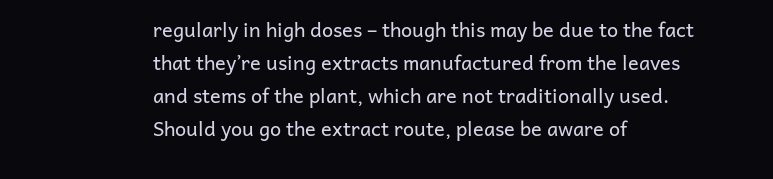regularly in high doses – though this may be due to the fact that they’re using extracts manufactured from the leaves and stems of the plant, which are not traditionally used. Should you go the extract route, please be aware of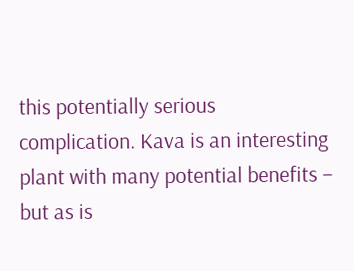this potentially serious complication. Kava is an interesting plant with many potential benefits – but as is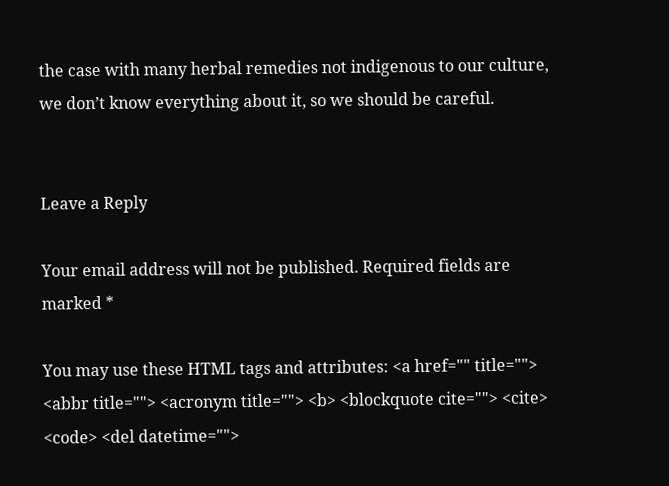the case with many herbal remedies not indigenous to our culture, we don’t know everything about it, so we should be careful.


Leave a Reply

Your email address will not be published. Required fields are marked *

You may use these HTML tags and attributes: <a href="" title=""> <abbr title=""> <acronym title=""> <b> <blockquote cite=""> <cite> <code> <del datetime="">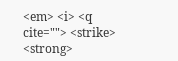<em> <i> <q cite=""> <strike> <strong>